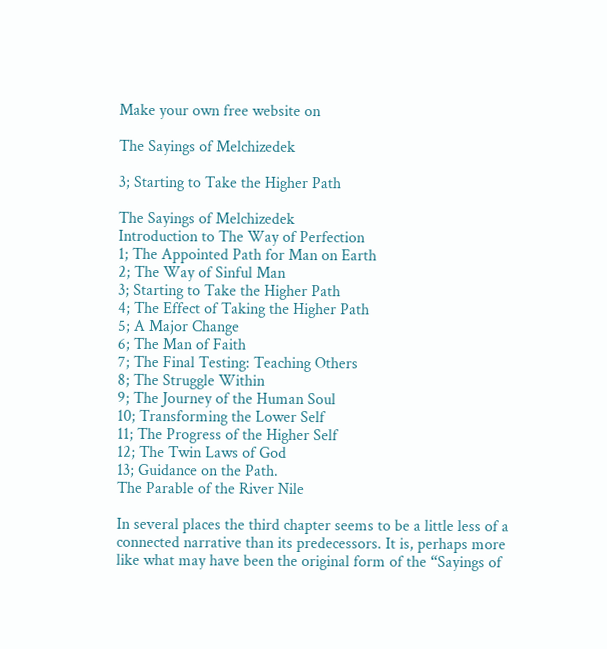Make your own free website on

The Sayings of Melchizedek

3; Starting to Take the Higher Path

The Sayings of Melchizedek
Introduction to The Way of Perfection
1; The Appointed Path for Man on Earth
2; The Way of Sinful Man
3; Starting to Take the Higher Path
4; The Effect of Taking the Higher Path
5; A Major Change
6; The Man of Faith
7; The Final Testing: Teaching Others
8; The Struggle Within
9; The Journey of the Human Soul
10; Transforming the Lower Self
11; The Progress of the Higher Self
12; The Twin Laws of God
13; Guidance on the Path.
The Parable of the River Nile

In several places the third chapter seems to be a little less of a connected narrative than its predecessors. It is, perhaps more like what may have been the original form of the “Sayings of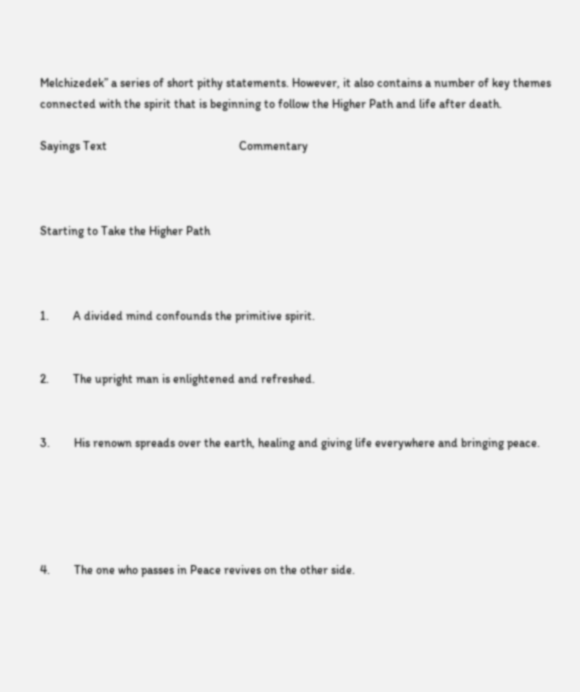Melchizedek” a series of short pithy statements. However, it also contains a number of key themes connected with the spirit that is beginning to follow the Higher Path and life after death.

Sayings Text                                            Commentary



Starting to Take the Higher Path



1.        A divided mind confounds the primitive spirit.


2.        The upright man is enlightened and refreshed.


3.        His renown spreads over the earth, healing and giving life everywhere and bringing peace.





4.        The one who passes in Peace revives on the other side.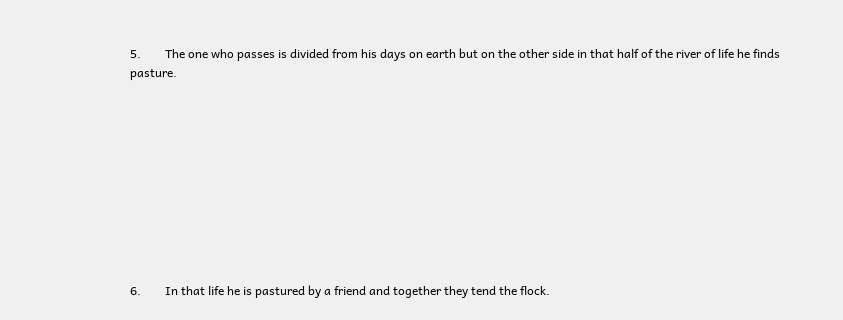5.        The one who passes is divided from his days on earth but on the other side in that half of the river of life he finds pasture.










6.        In that life he is pastured by a friend and together they tend the flock.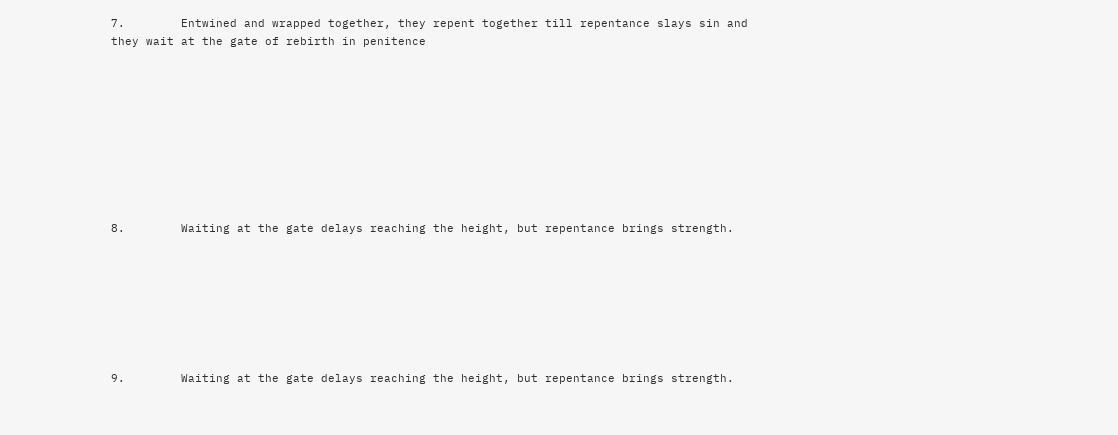7.        Entwined and wrapped together, they repent together till repentance slays sin and they wait at the gate of rebirth in penitence









8.        Waiting at the gate delays reaching the height, but repentance brings strength.







9.        Waiting at the gate delays reaching the height, but repentance brings strength.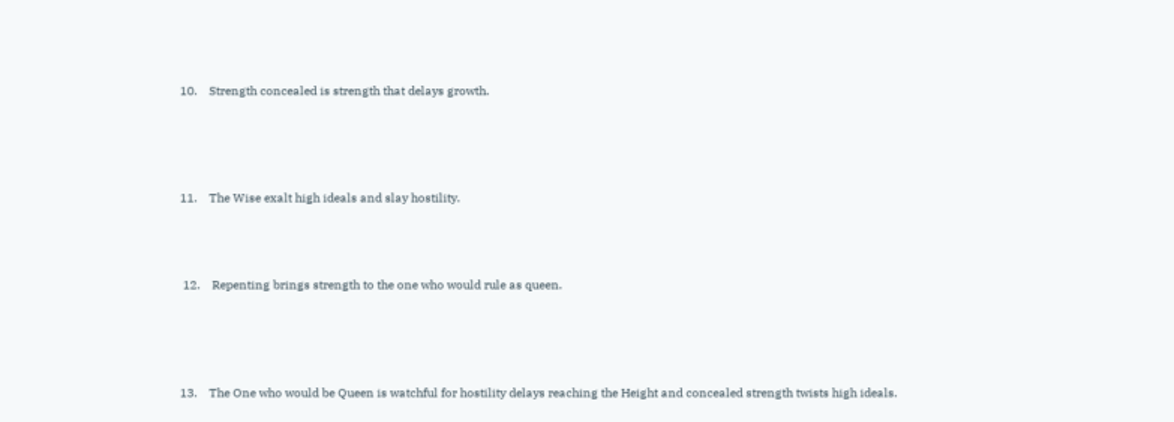10.    Strength concealed is strength that delays growth.




11.    The Wise exalt high ideals and slay hostility.



 12.    Repenting brings strength to the one who would rule as queen.




13.    The One who would be Queen is watchful for hostility delays reaching the Height and concealed strength twists high ideals.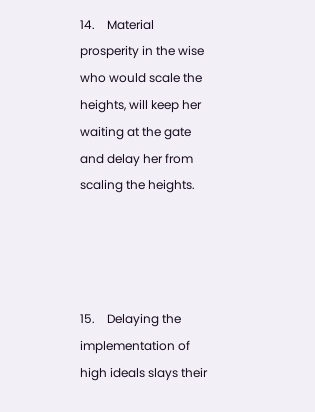14.    Material prosperity in the wise who would scale the heights, will keep her waiting at the gate and delay her from scaling the heights.




15.    Delaying the implementation of high ideals slays their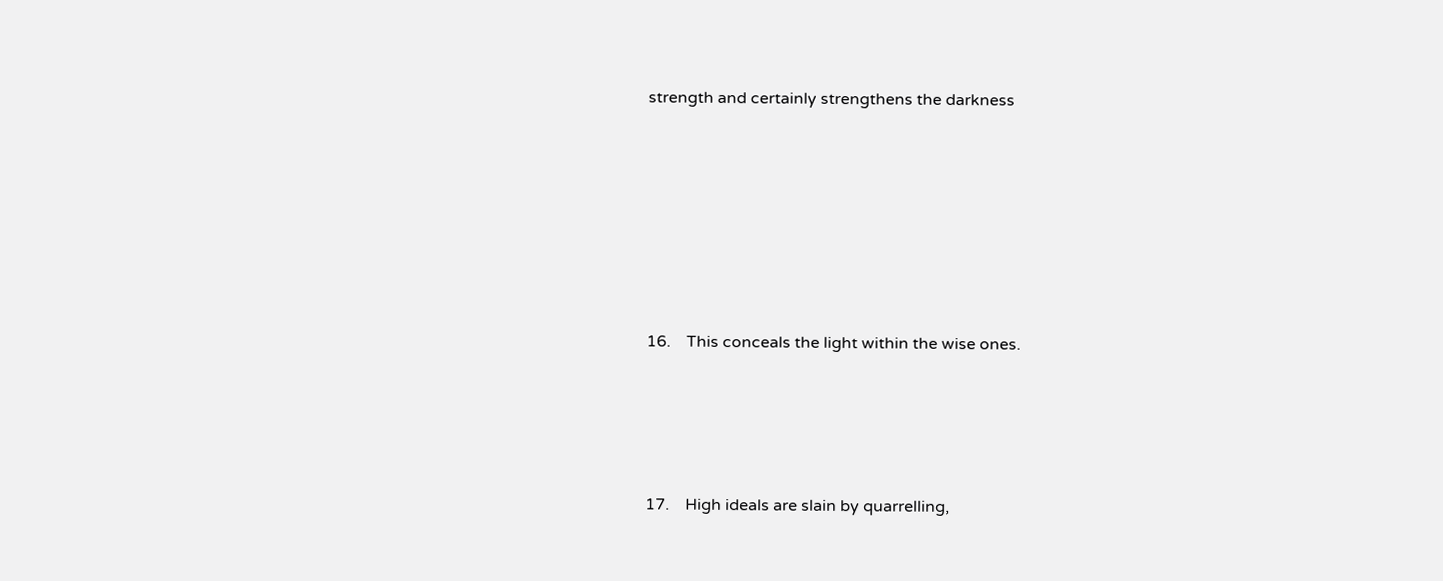strength and certainly strengthens the darkness








16.    This conceals the light within the wise ones.





17.    High ideals are slain by quarrelling,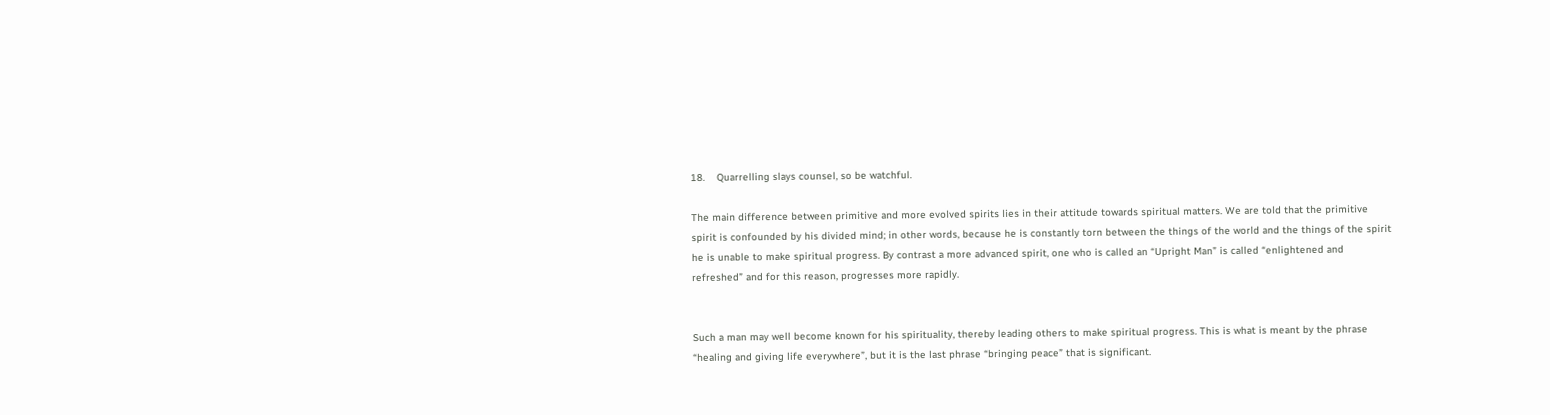18.    Quarrelling slays counsel, so be watchful.

The main difference between primitive and more evolved spirits lies in their attitude towards spiritual matters. We are told that the primitive spirit is confounded by his divided mind; in other words, because he is constantly torn between the things of the world and the things of the spirit he is unable to make spiritual progress. By contrast a more advanced spirit, one who is called an “Upright Man” is called “enlightened and refreshed” and for this reason, progresses more rapidly.


Such a man may well become known for his spirituality, thereby leading others to make spiritual progress. This is what is meant by the phrase “healing and giving life everywhere”, but it is the last phrase “bringing peace” that is significant.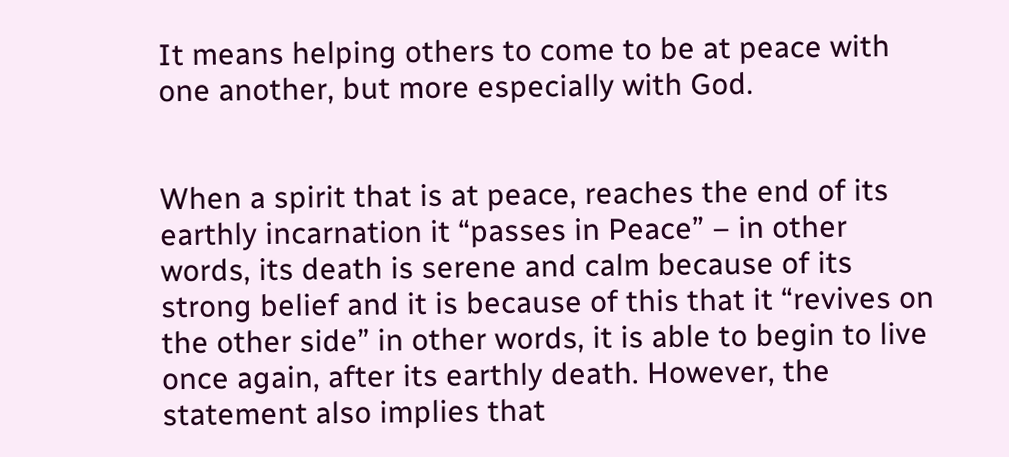It means helping others to come to be at peace with one another, but more especially with God.


When a spirit that is at peace, reaches the end of its earthly incarnation it “passes in Peace” – in other words, its death is serene and calm because of its strong belief and it is because of this that it “revives on the other side” in other words, it is able to begin to live once again, after its earthly death. However, the statement also implies that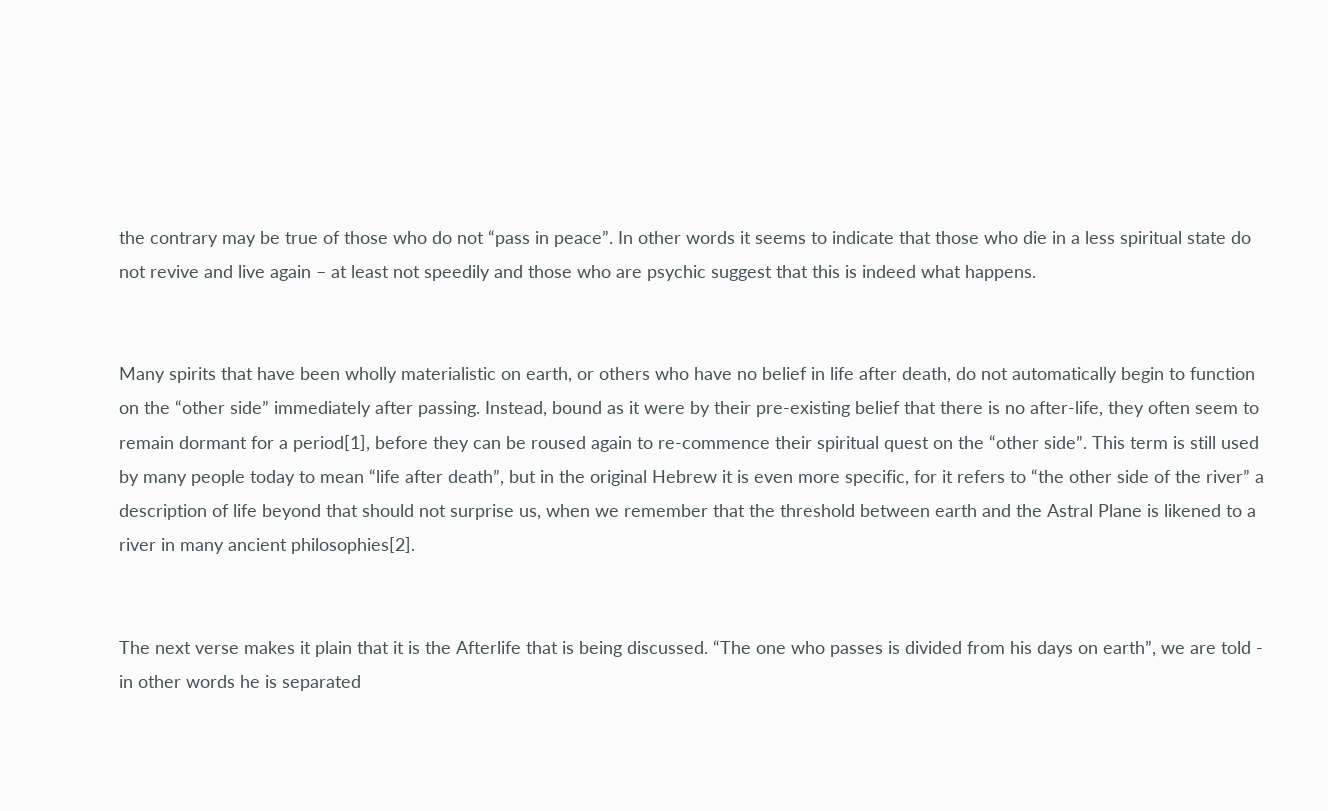the contrary may be true of those who do not “pass in peace”. In other words it seems to indicate that those who die in a less spiritual state do not revive and live again – at least not speedily and those who are psychic suggest that this is indeed what happens.


Many spirits that have been wholly materialistic on earth, or others who have no belief in life after death, do not automatically begin to function on the “other side” immediately after passing. Instead, bound as it were by their pre-existing belief that there is no after-life, they often seem to remain dormant for a period[1], before they can be roused again to re-commence their spiritual quest on the “other side”. This term is still used by many people today to mean “life after death”, but in the original Hebrew it is even more specific, for it refers to “the other side of the river” a description of life beyond that should not surprise us, when we remember that the threshold between earth and the Astral Plane is likened to a river in many ancient philosophies[2].


The next verse makes it plain that it is the Afterlife that is being discussed. “The one who passes is divided from his days on earth”, we are told - in other words he is separated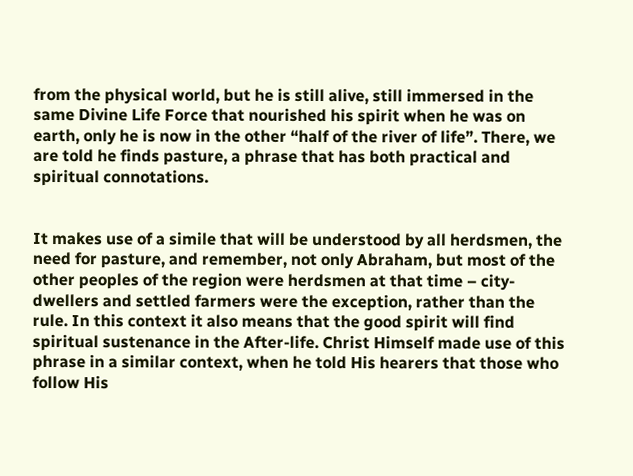from the physical world, but he is still alive, still immersed in the same Divine Life Force that nourished his spirit when he was on earth, only he is now in the other “half of the river of life”. There, we are told he finds pasture, a phrase that has both practical and spiritual connotations.


It makes use of a simile that will be understood by all herdsmen, the need for pasture, and remember, not only Abraham, but most of the other peoples of the region were herdsmen at that time – city-dwellers and settled farmers were the exception, rather than the rule. In this context it also means that the good spirit will find spiritual sustenance in the After-life. Christ Himself made use of this phrase in a similar context, when he told His hearers that those who follow His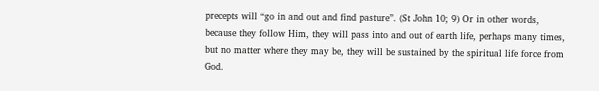precepts will “go in and out and find pasture”. (St John 10; 9) Or in other words, because they follow Him, they will pass into and out of earth life, perhaps many times, but no matter where they may be, they will be sustained by the spiritual life force from God.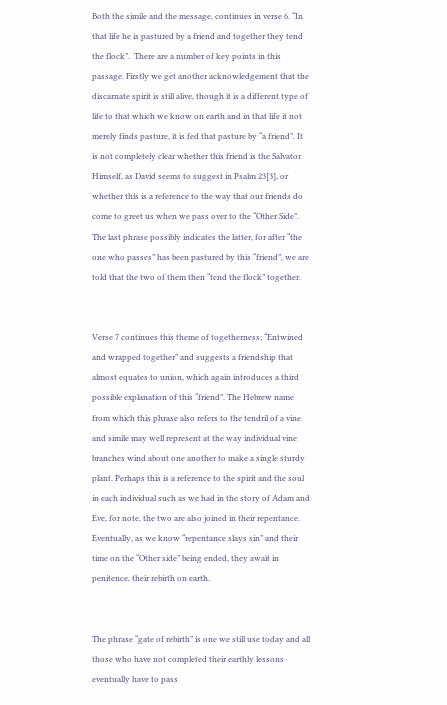Both the simile and the message, continues in verse 6. “In that life he is pastured by a friend and together they tend the flock”.  There are a number of key points in this passage. Firstly we get another acknowledgement that the discarnate spirit is still alive, though it is a different type of life to that which we know on earth and in that life it not merely finds pasture, it is fed that pasture by “a friend”. It is not completely clear whether this friend is the Salvator Himself, as David seems to suggest in Psalm 23[3], or whether this is a reference to the way that our friends do come to greet us when we pass over to the “Other Side”. The last phrase possibly indicates the latter, for after “the one who passes” has been pastured by this “friend”, we are told that the two of them then “tend the flock” together.


Verse 7 continues this theme of togetherness; “Entwined and wrapped together” and suggests a friendship that almost equates to union, which again introduces a third possible explanation of this “friend”. The Hebrew name from which this phrase also refers to the tendril of a vine and simile may well represent at the way individual vine branches wind about one another to make a single sturdy plant. Perhaps this is a reference to the spirit and the soul in each individual such as we had in the story of Adam and Eve, for note, the two are also joined in their repentance. Eventually, as we know “repentance slays sin” and their time on the “Other side” being ended, they await in penitence, their rebirth on earth.


The phrase “gate of rebirth” is one we still use today and all those who have not completed their earthly lessons eventually have to pass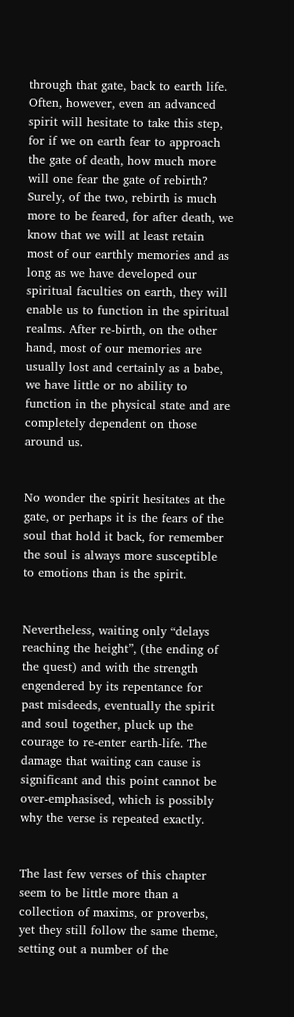through that gate, back to earth life. Often, however, even an advanced spirit will hesitate to take this step, for if we on earth fear to approach the gate of death, how much more will one fear the gate of rebirth? Surely, of the two, rebirth is much more to be feared, for after death, we know that we will at least retain most of our earthly memories and as long as we have developed our spiritual faculties on earth, they will enable us to function in the spiritual realms. After re-birth, on the other hand, most of our memories are usually lost and certainly as a babe, we have little or no ability to function in the physical state and are completely dependent on those around us.


No wonder the spirit hesitates at the gate, or perhaps it is the fears of the soul that hold it back, for remember the soul is always more susceptible to emotions than is the spirit.


Nevertheless, waiting only “delays reaching the height”, (the ending of the quest) and with the strength engendered by its repentance for past misdeeds, eventually the spirit and soul together, pluck up the courage to re-enter earth-life. The damage that waiting can cause is significant and this point cannot be over-emphasised, which is possibly why the verse is repeated exactly.


The last few verses of this chapter seem to be little more than a collection of maxims, or proverbs, yet they still follow the same theme, setting out a number of the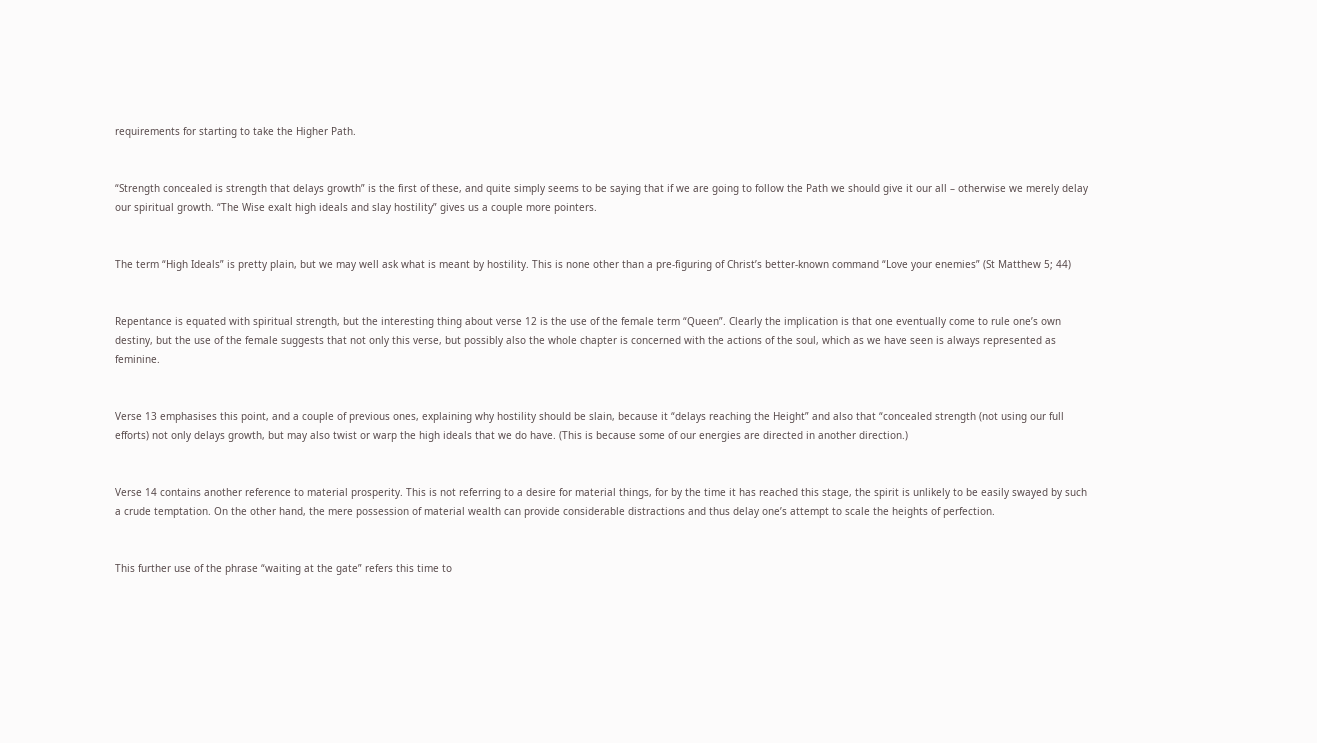requirements for starting to take the Higher Path.


“Strength concealed is strength that delays growth” is the first of these, and quite simply seems to be saying that if we are going to follow the Path we should give it our all – otherwise we merely delay our spiritual growth. “The Wise exalt high ideals and slay hostility” gives us a couple more pointers.


The term “High Ideals” is pretty plain, but we may well ask what is meant by hostility. This is none other than a pre-figuring of Christ’s better-known command “Love your enemies” (St Matthew 5; 44)


Repentance is equated with spiritual strength, but the interesting thing about verse 12 is the use of the female term “Queen”. Clearly the implication is that one eventually come to rule one’s own destiny, but the use of the female suggests that not only this verse, but possibly also the whole chapter is concerned with the actions of the soul, which as we have seen is always represented as feminine.


Verse 13 emphasises this point, and a couple of previous ones, explaining why hostility should be slain, because it “delays reaching the Height” and also that “concealed strength (not using our full efforts) not only delays growth, but may also twist or warp the high ideals that we do have. (This is because some of our energies are directed in another direction.)


Verse 14 contains another reference to material prosperity. This is not referring to a desire for material things, for by the time it has reached this stage, the spirit is unlikely to be easily swayed by such a crude temptation. On the other hand, the mere possession of material wealth can provide considerable distractions and thus delay one’s attempt to scale the heights of perfection.


This further use of the phrase “waiting at the gate” refers this time to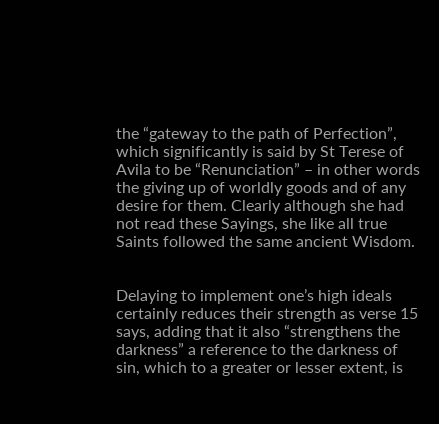the “gateway to the path of Perfection”, which significantly is said by St Terese of Avila to be “Renunciation” – in other words the giving up of worldly goods and of any desire for them. Clearly although she had not read these Sayings, she like all true Saints followed the same ancient Wisdom.


Delaying to implement one’s high ideals certainly reduces their strength as verse 15 says, adding that it also “strengthens the darkness” a reference to the darkness of sin, which to a greater or lesser extent, is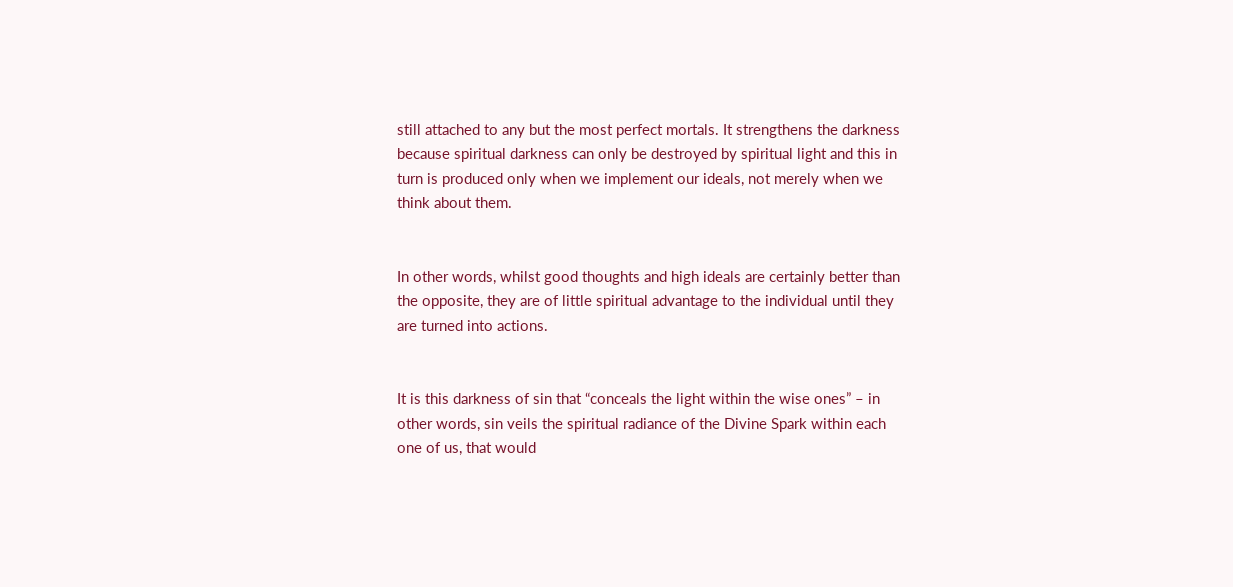still attached to any but the most perfect mortals. It strengthens the darkness because spiritual darkness can only be destroyed by spiritual light and this in turn is produced only when we implement our ideals, not merely when we think about them.


In other words, whilst good thoughts and high ideals are certainly better than the opposite, they are of little spiritual advantage to the individual until they are turned into actions.


It is this darkness of sin that “conceals the light within the wise ones” – in other words, sin veils the spiritual radiance of the Divine Spark within each one of us, that would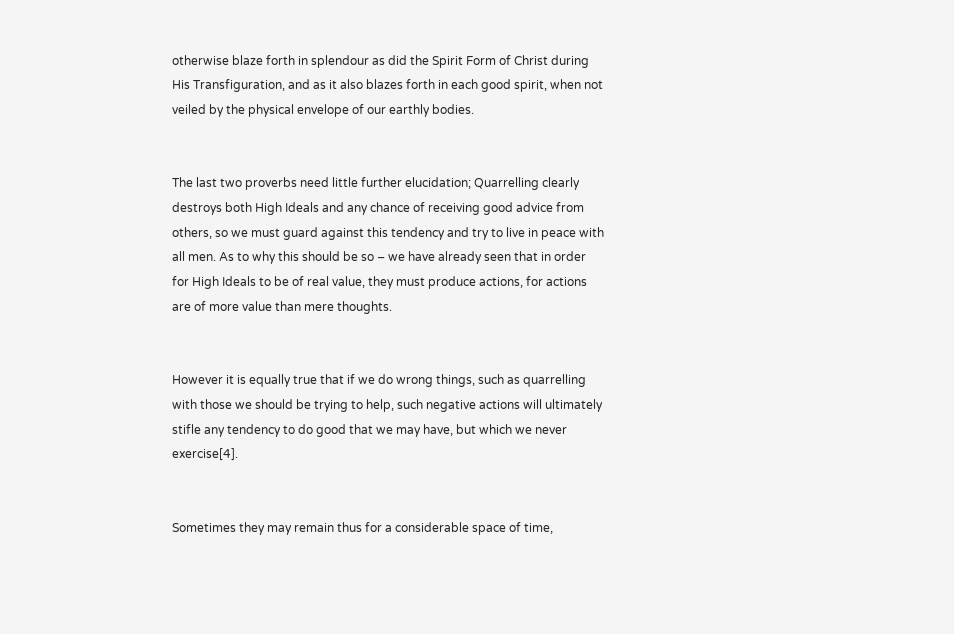otherwise blaze forth in splendour as did the Spirit Form of Christ during His Transfiguration, and as it also blazes forth in each good spirit, when not veiled by the physical envelope of our earthly bodies.


The last two proverbs need little further elucidation; Quarrelling clearly destroys both High Ideals and any chance of receiving good advice from others, so we must guard against this tendency and try to live in peace with all men. As to why this should be so – we have already seen that in order for High Ideals to be of real value, they must produce actions, for actions are of more value than mere thoughts.


However it is equally true that if we do wrong things, such as quarrelling with those we should be trying to help, such negative actions will ultimately stifle any tendency to do good that we may have, but which we never exercise[4].


Sometimes they may remain thus for a considerable space of time,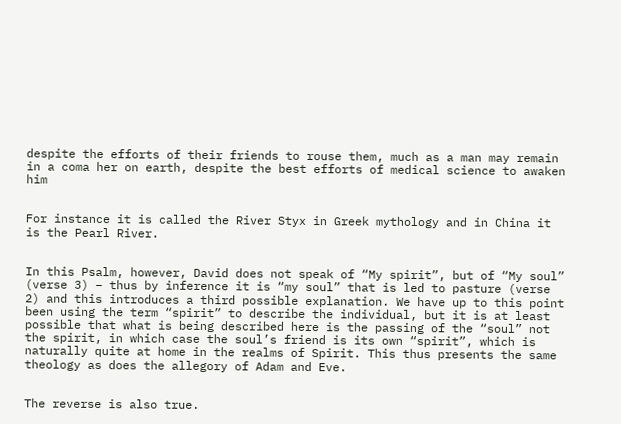despite the efforts of their friends to rouse them, much as a man may remain in a coma her on earth, despite the best efforts of medical science to awaken him


For instance it is called the River Styx in Greek mythology and in China it is the Pearl River.


In this Psalm, however, David does not speak of “My spirit”, but of “My soul” (verse 3) – thus by inference it is “my soul” that is led to pasture (verse 2) and this introduces a third possible explanation. We have up to this point been using the term “spirit” to describe the individual, but it is at least possible that what is being described here is the passing of the “soul” not the spirit, in which case the soul’s friend is its own “spirit”, which is naturally quite at home in the realms of Spirit. This thus presents the same theology as does the allegory of Adam and Eve.


The reverse is also true.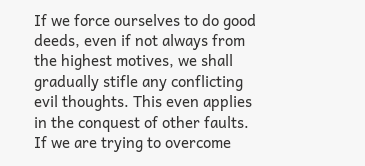If we force ourselves to do good deeds, even if not always from the highest motives, we shall gradually stifle any conflicting evil thoughts. This even applies in the conquest of other faults. If we are trying to overcome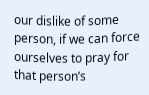our dislike of some person, if we can force ourselves to pray for that person’s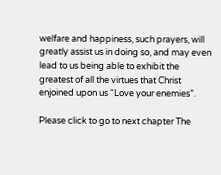welfare and happiness, such prayers, will greatly assist us in doing so, and may even lead to us being able to exhibit the greatest of all the virtues that Christ enjoined upon us “Love your enemies”.

Please click to go to next chapter The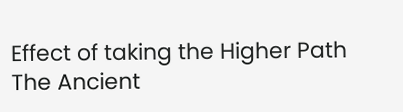Effect of taking the Higher Path
The Ancient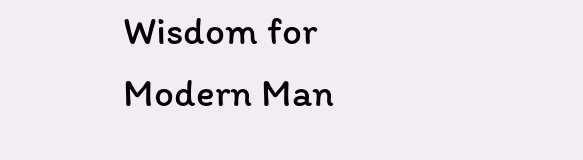Wisdom for Modern Man